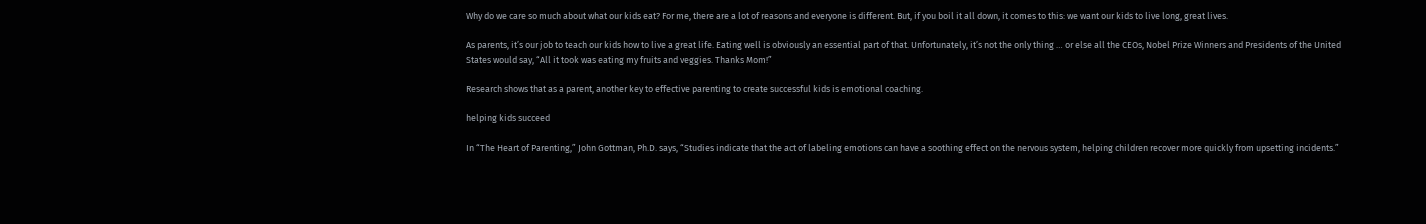Why do we care so much about what our kids eat? For me, there are a lot of reasons and everyone is different. But, if you boil it all down, it comes to this: we want our kids to live long, great lives.

As parents, it’s our job to teach our kids how to live a great life. Eating well is obviously an essential part of that. Unfortunately, it’s not the only thing … or else all the CEOs, Nobel Prize Winners and Presidents of the United States would say, “All it took was eating my fruits and veggies. Thanks Mom!”

Research shows that as a parent, another key to effective parenting to create successful kids is emotional coaching.

helping kids succeed

In “The Heart of Parenting,” John Gottman, Ph.D. says, “Studies indicate that the act of labeling emotions can have a soothing effect on the nervous system, helping children recover more quickly from upsetting incidents.”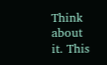Think about it. This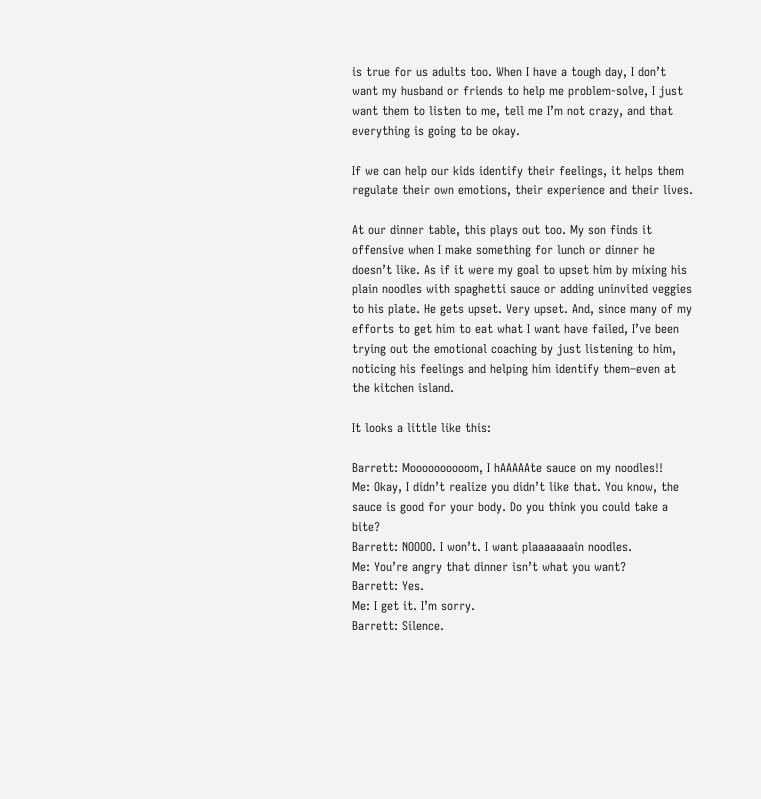is true for us adults too. When I have a tough day, I don’t want my husband or friends to help me problem-solve, I just want them to listen to me, tell me I’m not crazy, and that everything is going to be okay.

If we can help our kids identify their feelings, it helps them regulate their own emotions, their experience and their lives.

At our dinner table, this plays out too. My son finds it offensive when I make something for lunch or dinner he doesn’t like. As if it were my goal to upset him by mixing his plain noodles with spaghetti sauce or adding uninvited veggies to his plate. He gets upset. Very upset. And, since many of my efforts to get him to eat what I want have failed, I’ve been trying out the emotional coaching by just listening to him, noticing his feelings and helping him identify them–even at the kitchen island.

It looks a little like this:

Barrett: Moooooooooom, I hAAAAAte sauce on my noodles!!
Me: Okay, I didn’t realize you didn’t like that. You know, the sauce is good for your body. Do you think you could take a bite?
Barrett: NOOOO. I won’t. I want plaaaaaaain noodles.
Me: You’re angry that dinner isn’t what you want?
Barrett: Yes.
Me: I get it. I’m sorry.
Barrett: Silence.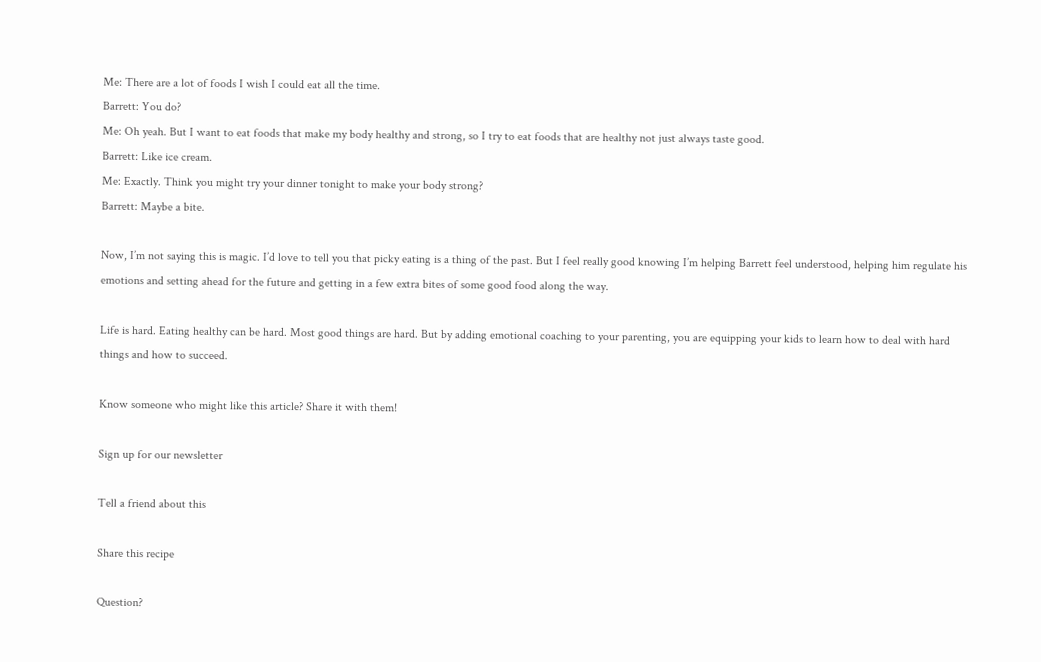Me: There are a lot of foods I wish I could eat all the time.
Barrett: You do?
Me: Oh yeah. But I want to eat foods that make my body healthy and strong, so I try to eat foods that are healthy not just always taste good.
Barrett: Like ice cream.
Me: Exactly. Think you might try your dinner tonight to make your body strong?
Barrett: Maybe a bite.

Now, I’m not saying this is magic. I’d love to tell you that picky eating is a thing of the past. But I feel really good knowing I’m helping Barrett feel understood, helping him regulate his emotions and setting ahead for the future and getting in a few extra bites of some good food along the way.

Life is hard. Eating healthy can be hard. Most good things are hard. But by adding emotional coaching to your parenting, you are equipping your kids to learn how to deal with hard things and how to succeed.

Know someone who might like this article? Share it with them!

Sign up for our newsletter

Tell a friend about this

Share this recipe

Question?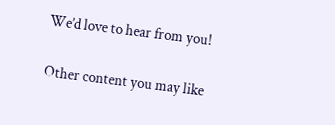We’d love to hear from you!

Other content you may like